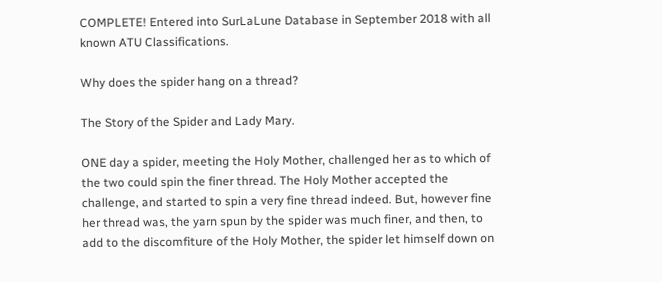COMPLETE! Entered into SurLaLune Database in September 2018 with all known ATU Classifications.

Why does the spider hang on a thread?

The Story of the Spider and Lady Mary.

ONE day a spider, meeting the Holy Mother, challenged her as to which of the two could spin the finer thread. The Holy Mother accepted the challenge, and started to spin a very fine thread indeed. But, however fine her thread was, the yarn spun by the spider was much finer, and then, to add to the discomfiture of the Holy Mother, the spider let himself down on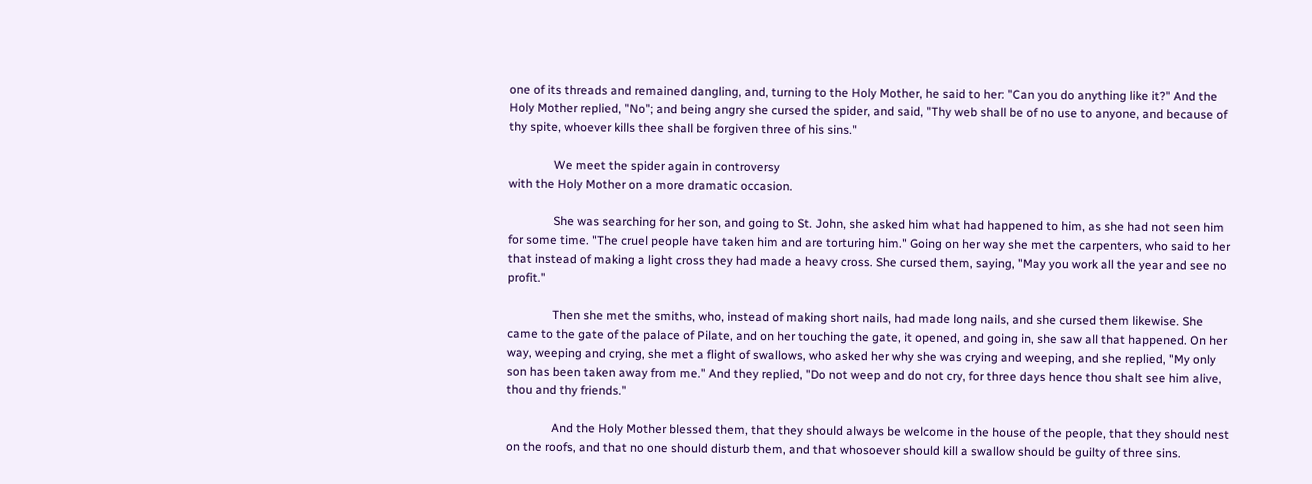one of its threads and remained dangling, and, turning to the Holy Mother, he said to her: "Can you do anything like it?" And the Holy Mother replied, "No"; and being angry she cursed the spider, and said, "Thy web shall be of no use to anyone, and because of thy spite, whoever kills thee shall be forgiven three of his sins."

               We meet the spider again in controversy
with the Holy Mother on a more dramatic occasion.

               She was searching for her son, and going to St. John, she asked him what had happened to him, as she had not seen him for some time. "The cruel people have taken him and are torturing him." Going on her way she met the carpenters, who said to her that instead of making a light cross they had made a heavy cross. She cursed them, saying, "May you work all the year and see no profit."

               Then she met the smiths, who, instead of making short nails, had made long nails, and she cursed them likewise. She came to the gate of the palace of Pilate, and on her touching the gate, it opened, and going in, she saw all that happened. On her way, weeping and crying, she met a flight of swallows, who asked her why she was crying and weeping, and she replied, "My only son has been taken away from me." And they replied, "Do not weep and do not cry, for three days hence thou shalt see him alive, thou and thy friends."

               And the Holy Mother blessed them, that they should always be welcome in the house of the people, that they should nest on the roofs, and that no one should disturb them, and that whosoever should kill a swallow should be guilty of three sins.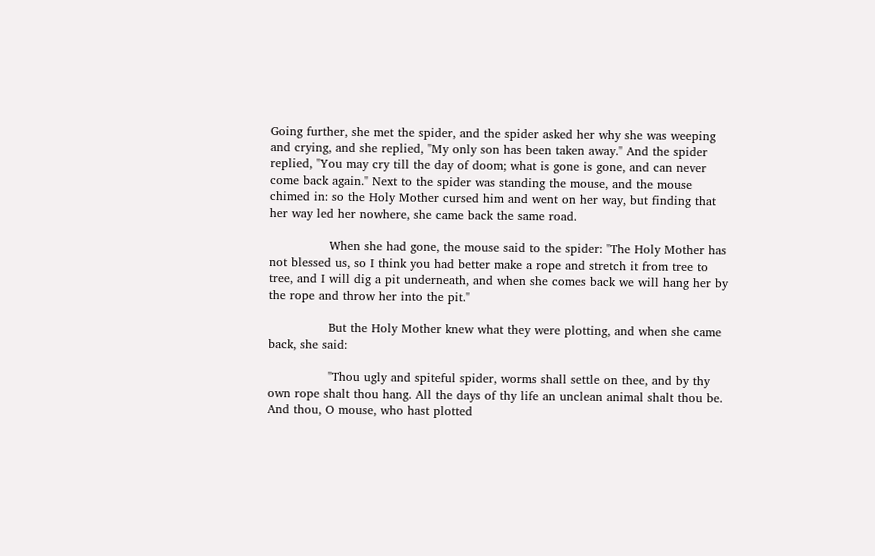Going further, she met the spider, and the spider asked her why she was weeping and crying, and she replied, "My only son has been taken away." And the spider replied, "You may cry till the day of doom; what is gone is gone, and can never come back again." Next to the spider was standing the mouse, and the mouse chimed in: so the Holy Mother cursed him and went on her way, but finding that her way led her nowhere, she came back the same road.

               When she had gone, the mouse said to the spider: "The Holy Mother has not blessed us, so I think you had better make a rope and stretch it from tree to tree, and I will dig a pit underneath, and when she comes back we will hang her by the rope and throw her into the pit."

               But the Holy Mother knew what they were plotting, and when she came back, she said:

               "Thou ugly and spiteful spider, worms shall settle on thee, and by thy own rope shalt thou hang. All the days of thy life an unclean animal shalt thou be. And thou, O mouse, who hast plotted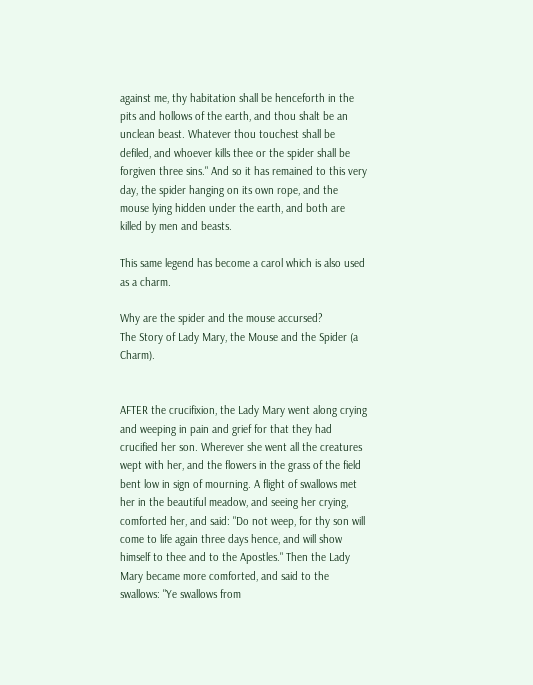against me, thy habitation shall be henceforth in the pits and hollows of the earth, and thou shalt be an unclean beast. Whatever thou touchest shall be defiled, and whoever kills thee or the spider shall be forgiven three sins." And so it has remained to this very day, the spider hanging on its own rope, and the mouse lying hidden under the earth, and both are killed by men and beasts.

This same legend has become a carol which is also used as a charm.

Why are the spider and the mouse accursed?
The Story of Lady Mary, the Mouse and the Spider (a Charm).


AFTER the crucifixion, the Lady Mary went along crying and weeping in pain and grief for that they had crucified her son. Wherever she went all the creatures wept with her, and the flowers in the grass of the field bent low in sign of mourning. A flight of swallows met her in the beautiful meadow, and seeing her crying, comforted her, and said: "Do not weep, for thy son will come to life again three days hence, and will show himself to thee and to the Apostles." Then the Lady Mary became more comforted, and said to the swallows: "Ye swallows from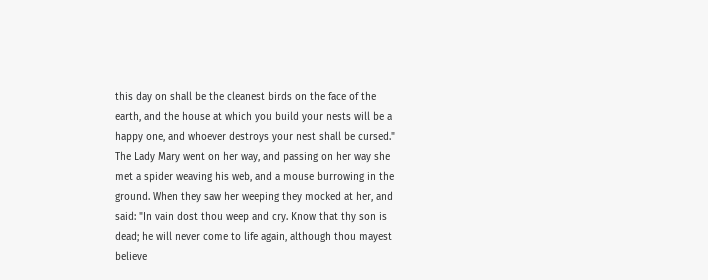this day on shall be the cleanest birds on the face of the earth, and the house at which you build your nests will be a happy one, and whoever destroys your nest shall be cursed." The Lady Mary went on her way, and passing on her way she met a spider weaving his web, and a mouse burrowing in the ground. When they saw her weeping they mocked at her, and said: "In vain dost thou weep and cry. Know that thy son is dead; he will never come to life again, although thou mayest believe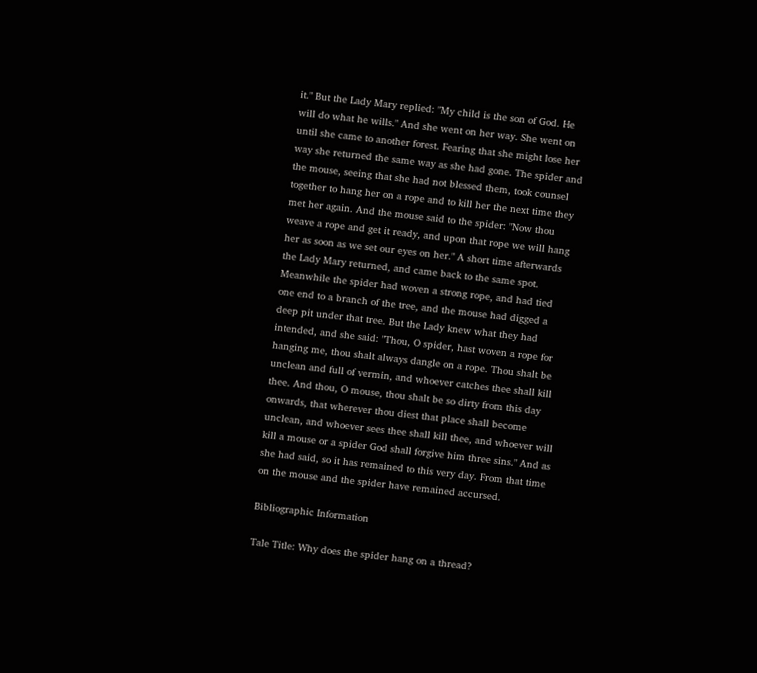it." But the Lady Mary replied: "My child is the son of God. He will do what he wills." And she went on her way. She went on until she came to another forest. Fearing that she might lose her way she returned the same way as she had gone. The spider and the mouse, seeing that she had not blessed them, took counsel together to hang her on a rope and to kill her the next time they met her again. And the mouse said to the spider: "Now thou weave a rope and get it ready, and upon that rope we will hang her as soon as we set our eyes on her." A short time afterwards the Lady Mary returned, and came back to the same spot. Meanwhile the spider had woven a strong rope, and had tied one end to a branch of the tree, and the mouse had digged a deep pit under that tree. But the Lady knew what they had intended, and she said: "Thou, O spider, hast woven a rope for hanging me, thou shalt always dangle on a rope. Thou shalt be unclean and full of vermin, and whoever catches thee shall kill thee. And thou, O mouse, thou shalt be so dirty from this day onwards, that wherever thou diest that place shall become unclean, and whoever sees thee shall kill thee, and whoever will kill a mouse or a spider God shall forgive him three sins." And as she had said, so it has remained to this very day. From that time on the mouse and the spider have remained accursed.

Bibliographic Information

Tale Title: Why does the spider hang on a thread?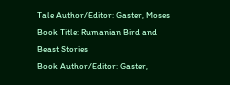Tale Author/Editor: Gaster, Moses
Book Title: Rumanian Bird and Beast Stories
Book Author/Editor: Gaster,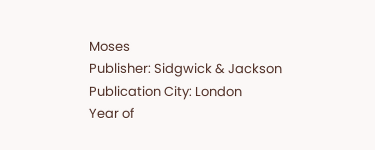Moses
Publisher: Sidgwick & Jackson
Publication City: London
Year of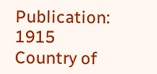Publication: 1915
Country of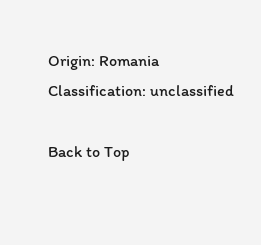Origin: Romania
Classification: unclassified

Back to Top